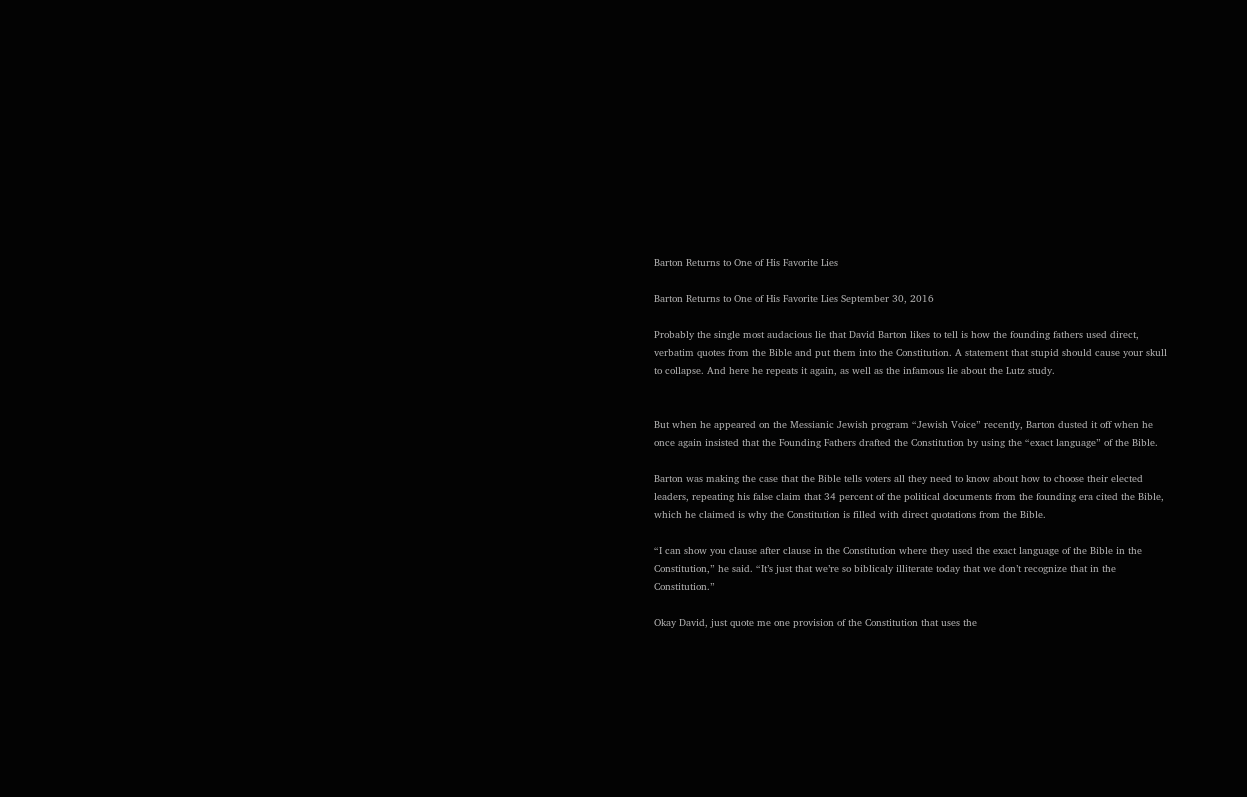Barton Returns to One of His Favorite Lies

Barton Returns to One of His Favorite Lies September 30, 2016

Probably the single most audacious lie that David Barton likes to tell is how the founding fathers used direct, verbatim quotes from the Bible and put them into the Constitution. A statement that stupid should cause your skull to collapse. And here he repeats it again, as well as the infamous lie about the Lutz study.


But when he appeared on the Messianic Jewish program “Jewish Voice” recently, Barton dusted it off when he once again insisted that the Founding Fathers drafted the Constitution by using the “exact language” of the Bible.

Barton was making the case that the Bible tells voters all they need to know about how to choose their elected leaders, repeating his false claim that 34 percent of the political documents from the founding era cited the Bible, which he claimed is why the Constitution is filled with direct quotations from the Bible.

“I can show you clause after clause in the Constitution where they used the exact language of the Bible in the Constitution,” he said. “It’s just that we’re so biblicaly illiterate today that we don’t recognize that in the Constitution.”

Okay David, just quote me one provision of the Constitution that uses the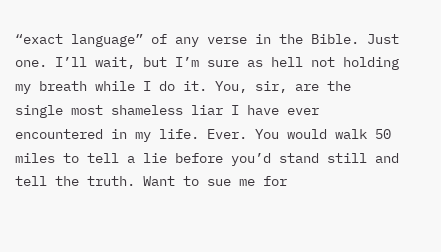“exact language” of any verse in the Bible. Just one. I’ll wait, but I’m sure as hell not holding my breath while I do it. You, sir, are the single most shameless liar I have ever encountered in my life. Ever. You would walk 50 miles to tell a lie before you’d stand still and tell the truth. Want to sue me for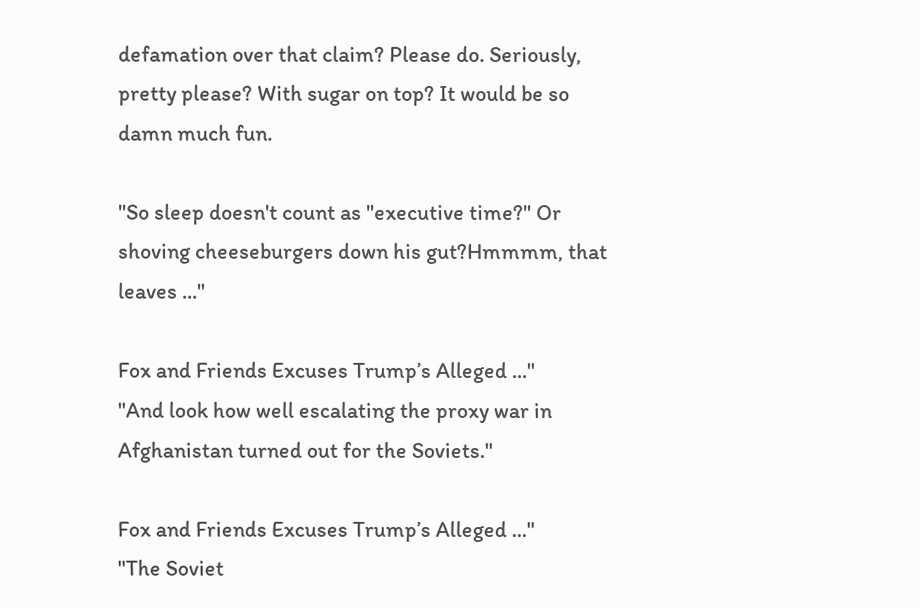defamation over that claim? Please do. Seriously, pretty please? With sugar on top? It would be so damn much fun.

"So sleep doesn't count as "executive time?" Or shoving cheeseburgers down his gut?Hmmmm, that leaves ..."

Fox and Friends Excuses Trump’s Alleged ..."
"And look how well escalating the proxy war in Afghanistan turned out for the Soviets."

Fox and Friends Excuses Trump’s Alleged ..."
"The Soviet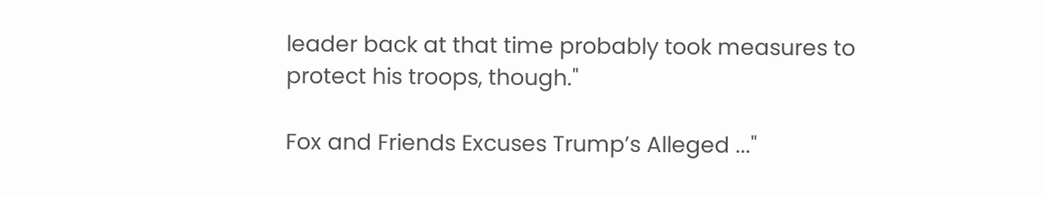leader back at that time probably took measures to protect his troops, though."

Fox and Friends Excuses Trump’s Alleged ..."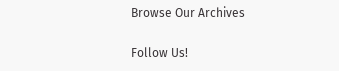Browse Our Archives

Follow Us!